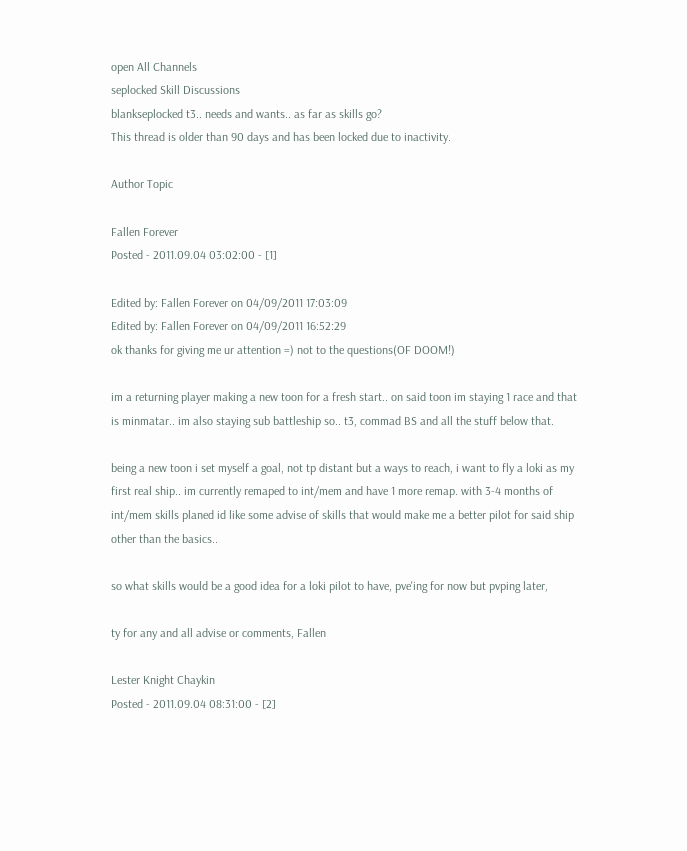open All Channels
seplocked Skill Discussions
blankseplocked t3.. needs and wants.. as far as skills go?
This thread is older than 90 days and has been locked due to inactivity.

Author Topic

Fallen Forever
Posted - 2011.09.04 03:02:00 - [1]

Edited by: Fallen Forever on 04/09/2011 17:03:09
Edited by: Fallen Forever on 04/09/2011 16:52:29
ok thanks for giving me ur attention =) not to the questions(OF DOOM!)

im a returning player making a new toon for a fresh start.. on said toon im staying 1 race and that is minmatar.. im also staying sub battleship so.. t3, commad BS and all the stuff below that.

being a new toon i set myself a goal, not tp distant but a ways to reach, i want to fly a loki as my first real ship.. im currently remaped to int/mem and have 1 more remap. with 3-4 months of int/mem skills planed id like some advise of skills that would make me a better pilot for said ship other than the basics..

so what skills would be a good idea for a loki pilot to have, pve'ing for now but pvping later,

ty for any and all advise or comments, Fallen

Lester Knight Chaykin
Posted - 2011.09.04 08:31:00 - [2]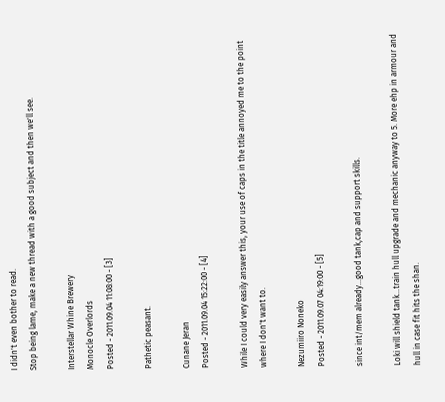I didn't even bother to read.
Stop being lame, make a new thread with a good subject and then we'll see.

Interstellar Whine Brewery
Monocle Overlords
Posted - 2011.09.04 11:08:00 - [3]

Pathetic peasant.

Cunane Jeran
Posted - 2011.09.04 15:22:00 - [4]

While I could very easily answer this, your use of caps in the title annoyed me to the point where I don't want to.

Nezumiiro Noneko
Posted - 2011.09.07 04:19:00 - [5]

since int/mem already...good tank,cap and support skills.

Loki will shield tank...train hull upgrade and mechanic anyway to 5. More ehp in armour and hull in case fit hits the shan.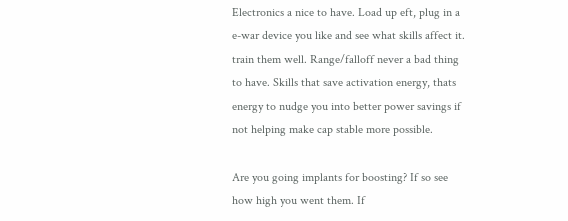Electronics a nice to have. Load up eft, plug in a e-war device you like and see what skills affect it. train them well. Range/falloff never a bad thing to have. Skills that save activation energy, thats energy to nudge you into better power savings if not helping make cap stable more possible.

Are you going implants for boosting? If so see how high you went them. If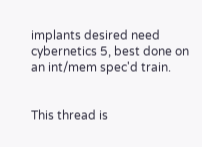implants desired need cybernetics 5, best done on an int/mem spec'd train.


This thread is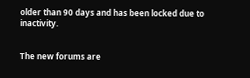older than 90 days and has been locked due to inactivity.


The new forums are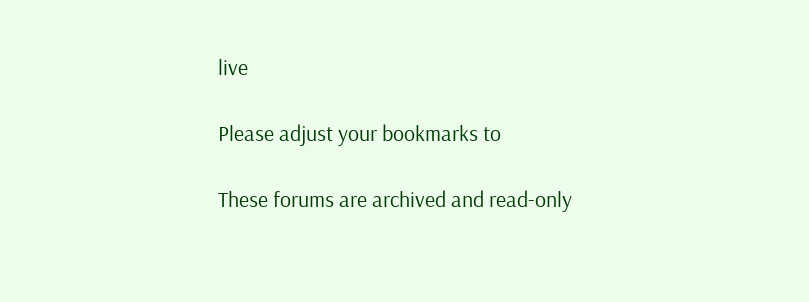live

Please adjust your bookmarks to

These forums are archived and read-only